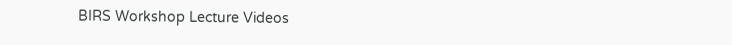BIRS Workshop Lecture Videos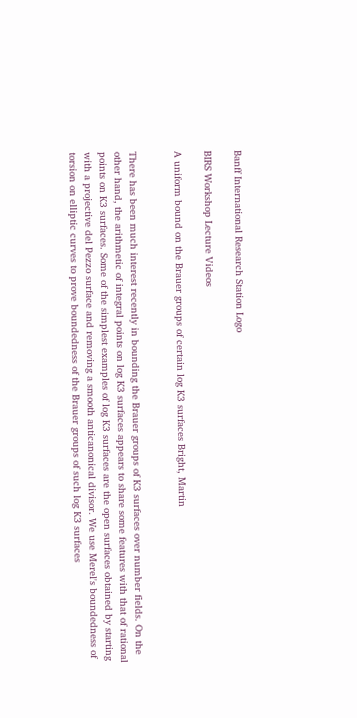Banff International Research Station Logo

BIRS Workshop Lecture Videos

A uniform bound on the Brauer groups of certain log K3 surfaces Bright, Martin


There has been much interest recently in bounding the Brauer groups of K3 surfaces over number fields. On the other hand, the arithmetic of integral points on log K3 surfaces appears to share some features with that of rational points on K3 surfaces. Some of the simplest examples of log K3 surfaces are the open surfaces obtained by starting with a projective del Pezzo surface and removing a smooth anticanonical divisor. We use Merel's boundedness of torsion on elliptic curves to prove boundedness of the Brauer groups of such log K3 surfaces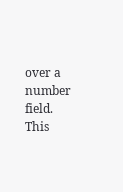over a number field. This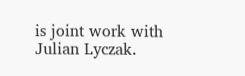is joint work with Julian Lyczak.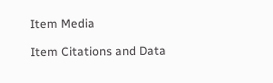Item Media

Item Citations and Data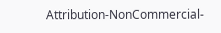Attribution-NonCommercial-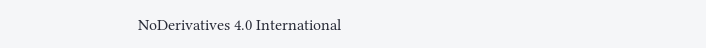NoDerivatives 4.0 International